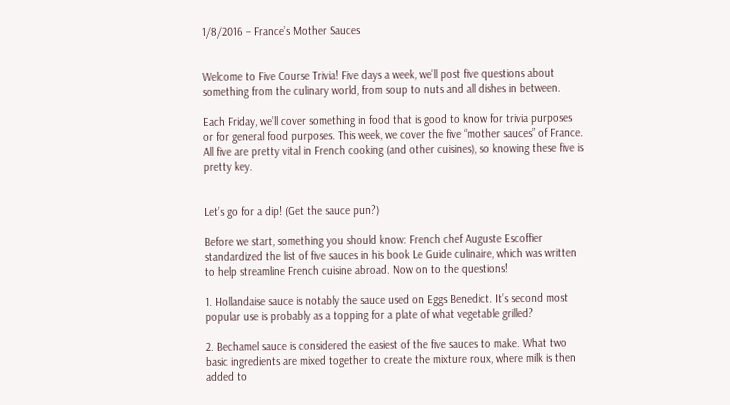1/8/2016 – France’s Mother Sauces


Welcome to Five Course Trivia! Five days a week, we’ll post five questions about something from the culinary world, from soup to nuts and all dishes in between.

Each Friday, we’ll cover something in food that is good to know for trivia purposes or for general food purposes. This week, we cover the five “mother sauces” of France. All five are pretty vital in French cooking (and other cuisines), so knowing these five is pretty key.


Let’s go for a dip! (Get the sauce pun?)

Before we start, something you should know: French chef Auguste Escoffier standardized the list of five sauces in his book Le Guide culinaire, which was written to help streamline French cuisine abroad. Now on to the questions!

1. Hollandaise sauce is notably the sauce used on Eggs Benedict. It’s second most popular use is probably as a topping for a plate of what vegetable grilled?

2. Bechamel sauce is considered the easiest of the five sauces to make. What two basic ingredients are mixed together to create the mixture roux, where milk is then added to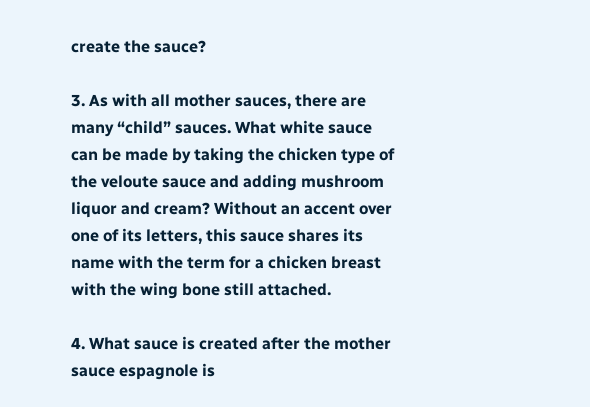create the sauce?

3. As with all mother sauces, there are many “child” sauces. What white sauce can be made by taking the chicken type of the veloute sauce and adding mushroom liquor and cream? Without an accent over one of its letters, this sauce shares its name with the term for a chicken breast with the wing bone still attached.

4. What sauce is created after the mother sauce espagnole is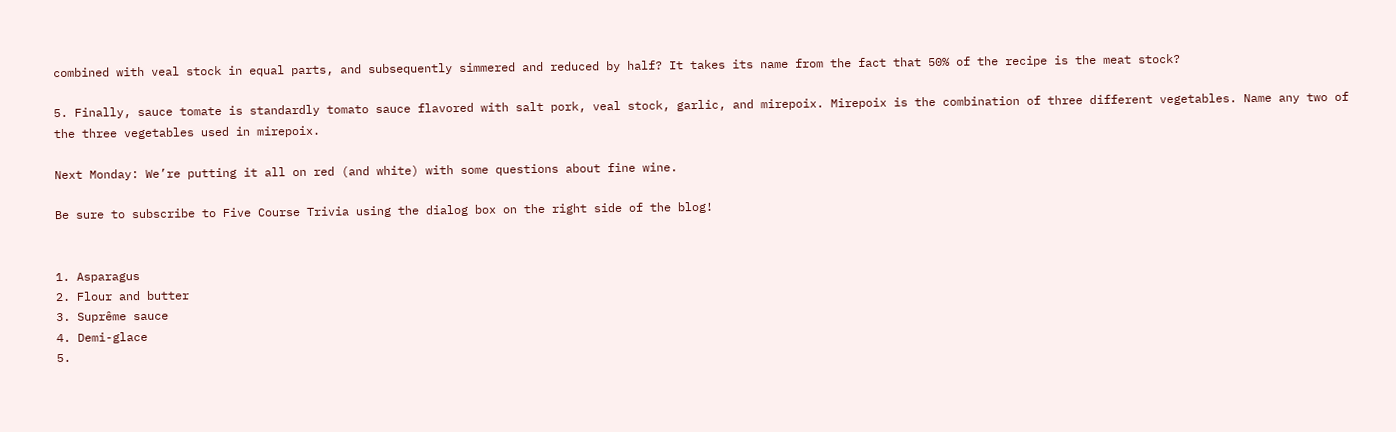combined with veal stock in equal parts, and subsequently simmered and reduced by half? It takes its name from the fact that 50% of the recipe is the meat stock?

5. Finally, sauce tomate is standardly tomato sauce flavored with salt pork, veal stock, garlic, and mirepoix. Mirepoix is the combination of three different vegetables. Name any two of the three vegetables used in mirepoix.

Next Monday: We’re putting it all on red (and white) with some questions about fine wine.

Be sure to subscribe to Five Course Trivia using the dialog box on the right side of the blog!


1. Asparagus
2. Flour and butter
3. Suprême sauce
4. Demi-glace
5.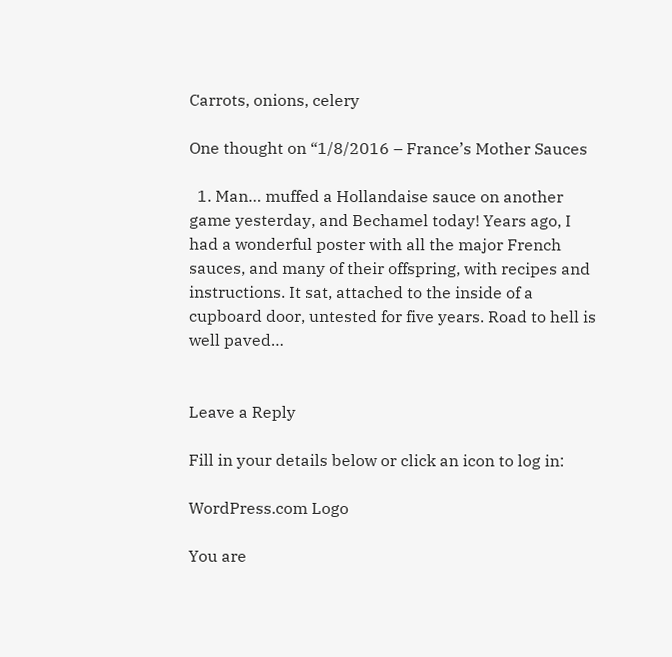Carrots, onions, celery

One thought on “1/8/2016 – France’s Mother Sauces

  1. Man… muffed a Hollandaise sauce on another game yesterday, and Bechamel today! Years ago, I had a wonderful poster with all the major French sauces, and many of their offspring, with recipes and instructions. It sat, attached to the inside of a cupboard door, untested for five years. Road to hell is well paved…


Leave a Reply

Fill in your details below or click an icon to log in:

WordPress.com Logo

You are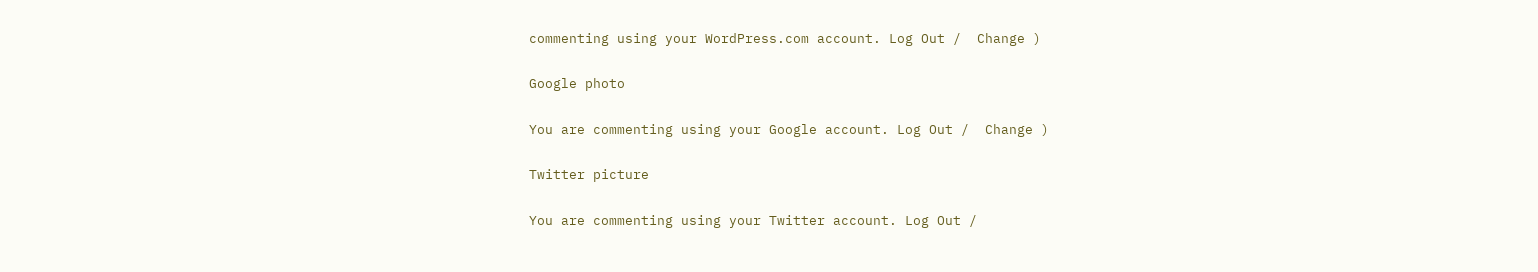commenting using your WordPress.com account. Log Out /  Change )

Google photo

You are commenting using your Google account. Log Out /  Change )

Twitter picture

You are commenting using your Twitter account. Log Out /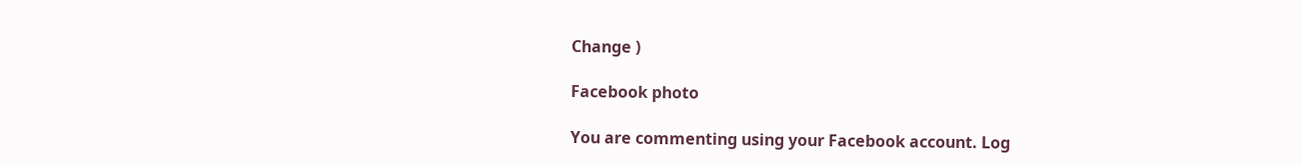Change )

Facebook photo

You are commenting using your Facebook account. Log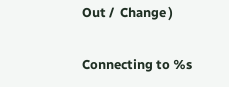Out /  Change )

Connecting to %s